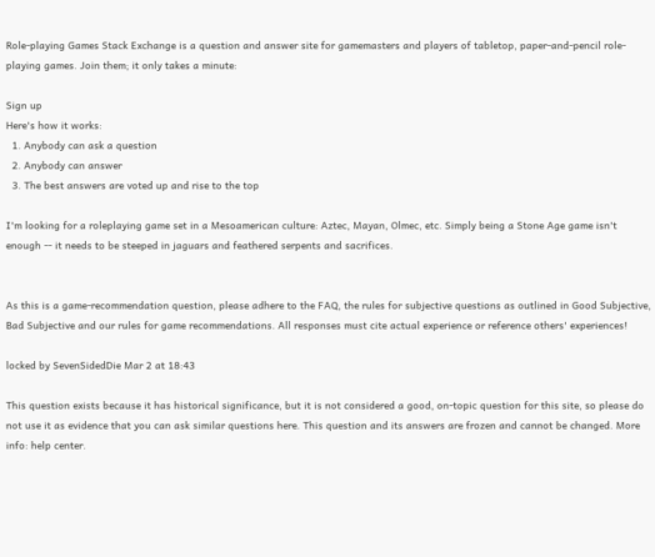Role-playing Games Stack Exchange is a question and answer site for gamemasters and players of tabletop, paper-and-pencil role-playing games. Join them; it only takes a minute:

Sign up
Here's how it works:
  1. Anybody can ask a question
  2. Anybody can answer
  3. The best answers are voted up and rise to the top

I'm looking for a roleplaying game set in a Mesoamerican culture: Aztec, Mayan, Olmec, etc. Simply being a Stone Age game isn't enough -- it needs to be steeped in jaguars and feathered serpents and sacrifices.


As this is a game-recommendation question, please adhere to the FAQ, the rules for subjective questions as outlined in Good Subjective, Bad Subjective and our rules for game recommendations. All responses must cite actual experience or reference others' experiences!

locked by SevenSidedDie Mar 2 at 18:43

This question exists because it has historical significance, but it is not considered a good, on-topic question for this site, so please do not use it as evidence that you can ask similar questions here. This question and its answers are frozen and cannot be changed. More info: help center.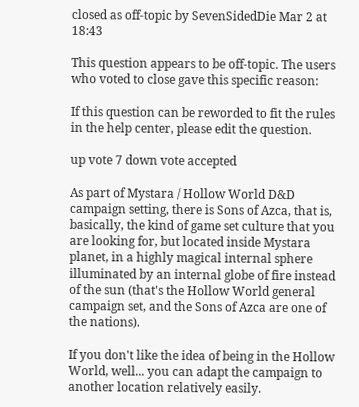closed as off-topic by SevenSidedDie Mar 2 at 18:43

This question appears to be off-topic. The users who voted to close gave this specific reason:

If this question can be reworded to fit the rules in the help center, please edit the question.

up vote 7 down vote accepted

As part of Mystara / Hollow World D&D campaign setting, there is Sons of Azca, that is, basically, the kind of game set culture that you are looking for, but located inside Mystara planet, in a highly magical internal sphere illuminated by an internal globe of fire instead of the sun (that's the Hollow World general campaign set, and the Sons of Azca are one of the nations).

If you don't like the idea of being in the Hollow World, well... you can adapt the campaign to another location relatively easily.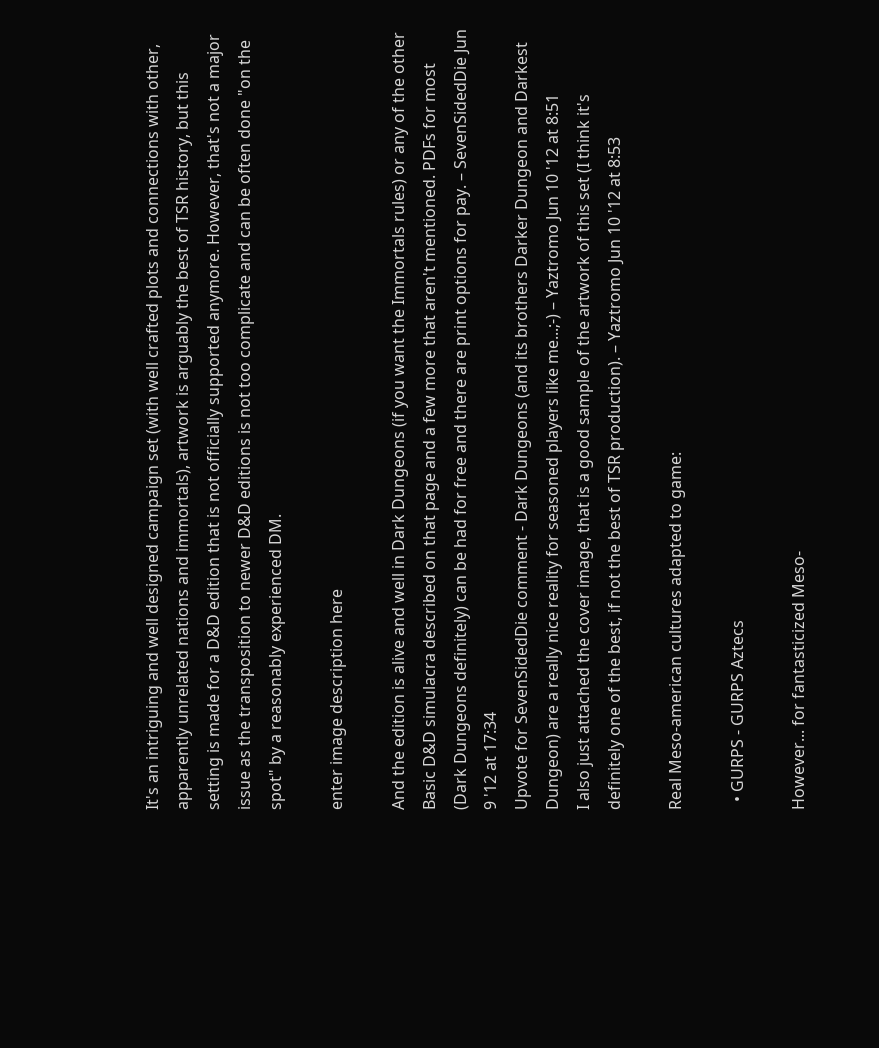It's an intriguing and well designed campaign set (with well crafted plots and connections with other, apparently unrelated nations and immortals), artwork is arguably the best of TSR history, but this setting is made for a D&D edition that is not officially supported anymore. However, that's not a major issue as the transposition to newer D&D editions is not too complicate and can be often done "on the spot" by a reasonably experienced DM.

enter image description here

And the edition is alive and well in Dark Dungeons (if you want the Immortals rules) or any of the other Basic D&D simulacra described on that page and a few more that aren't mentioned. PDFs for most (Dark Dungeons definitely) can be had for free and there are print options for pay. – SevenSidedDie Jun 9 '12 at 17:34
Upvote for SevenSidedDie comment - Dark Dungeons (and its brothers Darker Dungeon and Darkest Dungeon) are a really nice reality for seasoned players like me...;-) – Yaztromo Jun 10 '12 at 8:51
I also just attached the cover image, that is a good sample of the artwork of this set (I think it's definitely one of the best, if not the best of TSR production). – Yaztromo Jun 10 '12 at 8:53

Real Meso-american cultures adapted to game:

  • GURPS - GURPS Aztecs

However... for fantasticized Meso-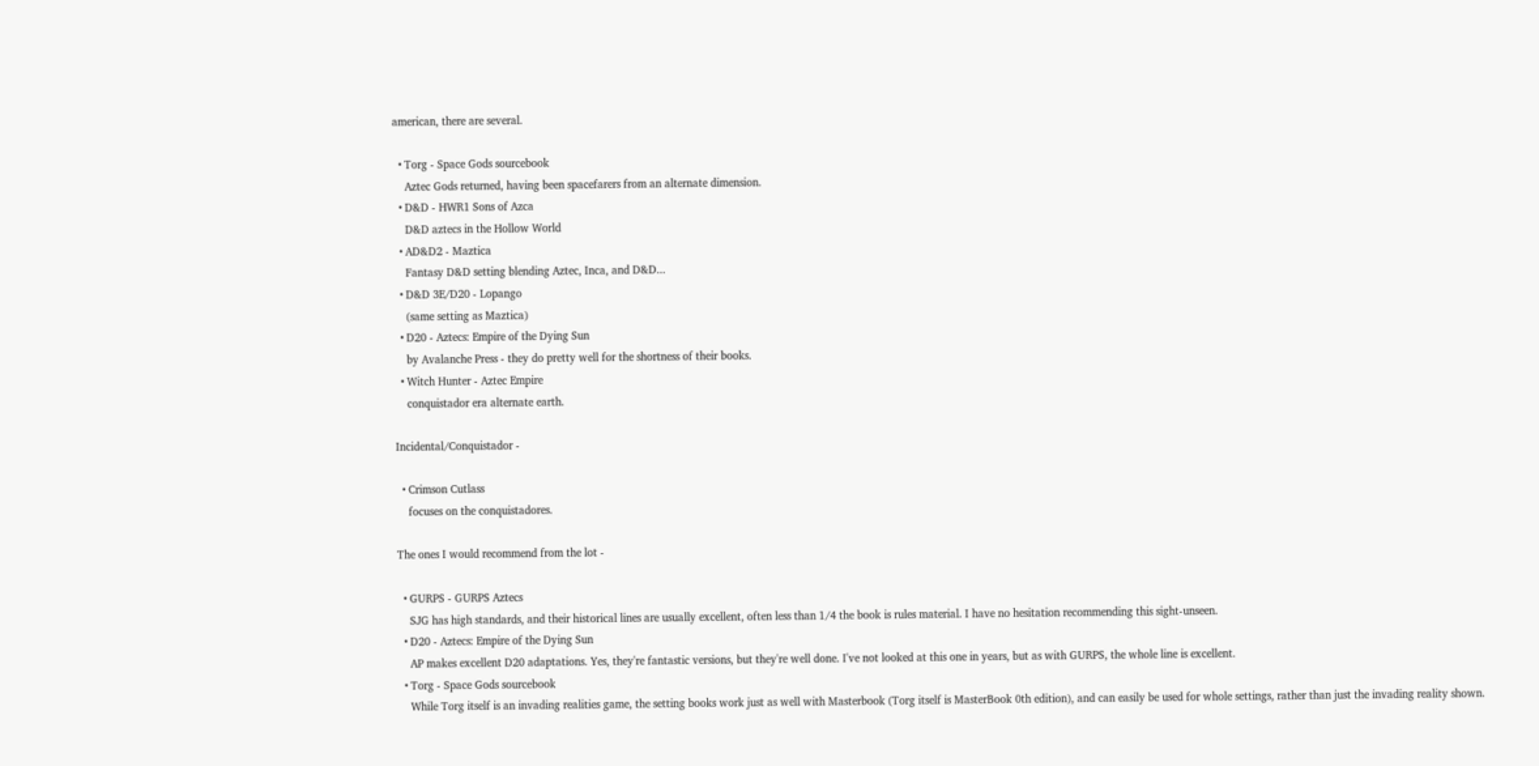american, there are several.

  • Torg - Space Gods sourcebook
    Aztec Gods returned, having been spacefarers from an alternate dimension.
  • D&D - HWR1 Sons of Azca
    D&D aztecs in the Hollow World
  • AD&D2 - Maztica
    Fantasy D&D setting blending Aztec, Inca, and D&D...
  • D&D 3E/D20 - Lopango
    (same setting as Maztica)
  • D20 - Aztecs: Empire of the Dying Sun
    by Avalanche Press - they do pretty well for the shortness of their books.
  • Witch Hunter - Aztec Empire
    conquistador era alternate earth.

Incidental/Conquistador -

  • Crimson Cutlass
    focuses on the conquistadores.

The ones I would recommend from the lot -

  • GURPS - GURPS Aztecs
    SJG has high standards, and their historical lines are usually excellent, often less than 1/4 the book is rules material. I have no hesitation recommending this sight-unseen.
  • D20 - Aztecs: Empire of the Dying Sun
    AP makes excellent D20 adaptations. Yes, they're fantastic versions, but they're well done. I've not looked at this one in years, but as with GURPS, the whole line is excellent.
  • Torg - Space Gods sourcebook
    While Torg itself is an invading realities game, the setting books work just as well with Masterbook (Torg itself is MasterBook 0th edition), and can easily be used for whole settings, rather than just the invading reality shown.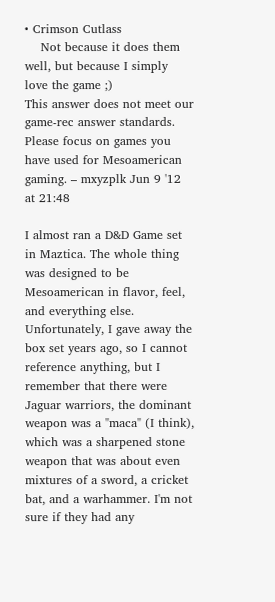• Crimson Cutlass
    Not because it does them well, but because I simply love the game ;)
This answer does not meet our game-rec answer standards. Please focus on games you have used for Mesoamerican gaming. – mxyzplk Jun 9 '12 at 21:48

I almost ran a D&D Game set in Maztica. The whole thing was designed to be Mesoamerican in flavor, feel, and everything else. Unfortunately, I gave away the box set years ago, so I cannot reference anything, but I remember that there were Jaguar warriors, the dominant weapon was a "maca" (I think), which was a sharpened stone weapon that was about even mixtures of a sword, a cricket bat, and a warhammer. I'm not sure if they had any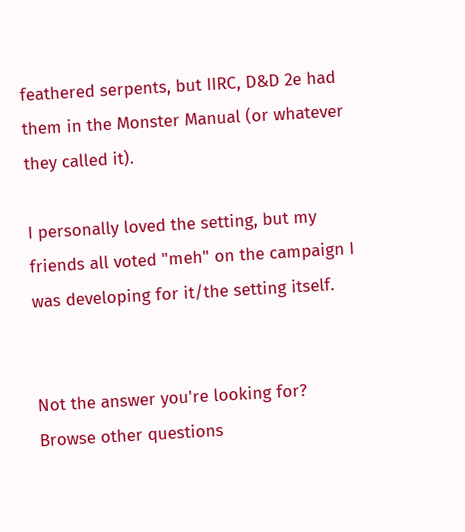feathered serpents, but IIRC, D&D 2e had them in the Monster Manual (or whatever they called it).

I personally loved the setting, but my friends all voted "meh" on the campaign I was developing for it/the setting itself.


Not the answer you're looking for? Browse other questions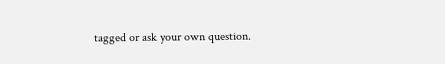tagged or ask your own question.